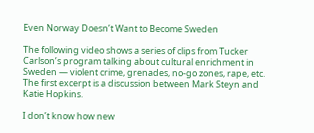Even Norway Doesn’t Want to Become Sweden

The following video shows a series of clips from Tucker Carlson’s program talking about cultural enrichment in Sweden — violent crime, grenades, no-go zones, rape, etc. The first excerpt is a discussion between Mark Steyn and Katie Hopkins.

I don’t know how new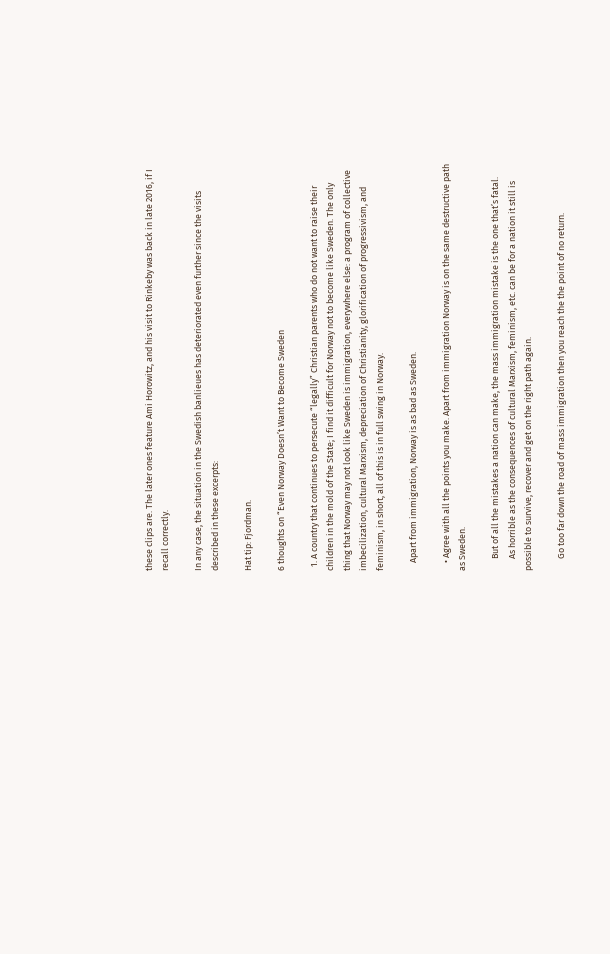these clips are. The later ones feature Ami Horowitz, and his visit to Rinkeby was back in late 2016, if I recall correctly.

In any case, the situation in the Swedish banlieues has deteriorated even further since the visits described in these excerpts:

Hat tip: Fjordman.

6 thoughts on “Even Norway Doesn’t Want to Become Sweden

  1. A country that continues to persecute “legally” Christian parents who do not want to raise their children in the mold of the State; I find it difficult for Norway not to become like Sweden. The only thing that Norway may not look like Sweden is immigration, everywhere else: a program of collective imbecilization, cultural Marxism, depreciation of Christianity, glorification of progressivism, and feminism, in short, all of this is in full swing in Norway.

    Apart from immigration, Norway is as bad as Sweden.

    • Agree with all the points you make. Apart from immigration Norway is on the same destructive path as Sweden.

      But of all the mistakes a nation can make, the mass immigration mistake is the one that’s fatal.
      As horrible as the consequences of cultural Marxism, feminism, etc. can be for a nation it still is possible to survive, recover and get on the right path again.

      Go too far down the road of mass immigration then you reach the the point of no return.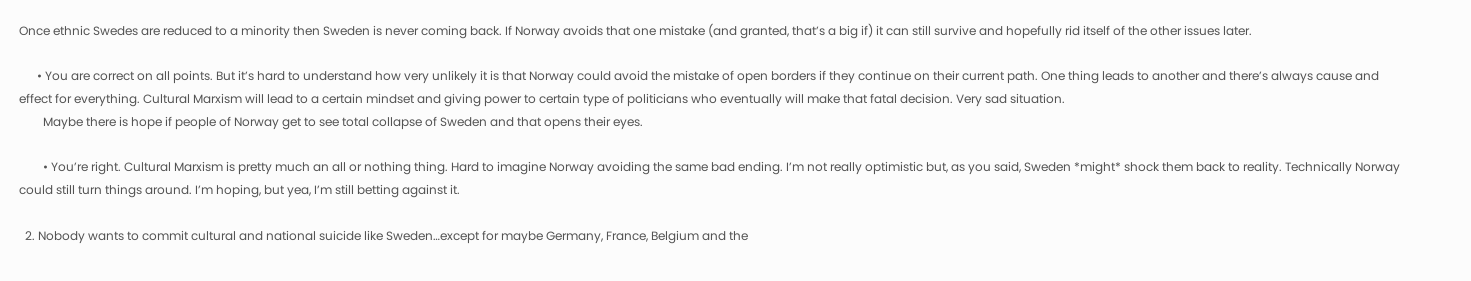Once ethnic Swedes are reduced to a minority then Sweden is never coming back. If Norway avoids that one mistake (and granted, that’s a big if) it can still survive and hopefully rid itself of the other issues later.

      • You are correct on all points. But it’s hard to understand how very unlikely it is that Norway could avoid the mistake of open borders if they continue on their current path. One thing leads to another and there’s always cause and effect for everything. Cultural Marxism will lead to a certain mindset and giving power to certain type of politicians who eventually will make that fatal decision. Very sad situation.
        Maybe there is hope if people of Norway get to see total collapse of Sweden and that opens their eyes.

        • You’re right. Cultural Marxism is pretty much an all or nothing thing. Hard to imagine Norway avoiding the same bad ending. I’m not really optimistic but, as you said, Sweden *might* shock them back to reality. Technically Norway could still turn things around. I’m hoping, but yea, I’m still betting against it.

  2. Nobody wants to commit cultural and national suicide like Sweden…except for maybe Germany, France, Belgium and the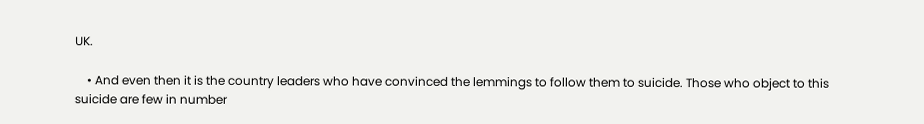UK.

    • And even then it is the country leaders who have convinced the lemmings to follow them to suicide. Those who object to this suicide are few in number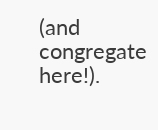(and congregate here!).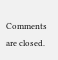Comments are closed.